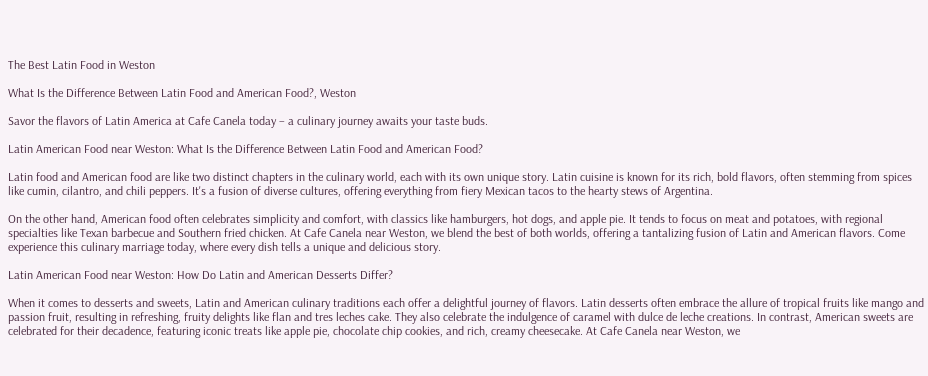The Best Latin Food in Weston

What Is the Difference Between Latin Food and American Food?, Weston

Savor the flavors of Latin America at Cafe Canela today – a culinary journey awaits your taste buds.

Latin American Food near Weston: What Is the Difference Between Latin Food and American Food?

Latin food and American food are like two distinct chapters in the culinary world, each with its own unique story. Latin cuisine is known for its rich, bold flavors, often stemming from spices like cumin, cilantro, and chili peppers. It's a fusion of diverse cultures, offering everything from fiery Mexican tacos to the hearty stews of Argentina.

On the other hand, American food often celebrates simplicity and comfort, with classics like hamburgers, hot dogs, and apple pie. It tends to focus on meat and potatoes, with regional specialties like Texan barbecue and Southern fried chicken. At Cafe Canela near Weston, we blend the best of both worlds, offering a tantalizing fusion of Latin and American flavors. Come experience this culinary marriage today, where every dish tells a unique and delicious story.

Latin American Food near Weston: How Do Latin and American Desserts Differ?

When it comes to desserts and sweets, Latin and American culinary traditions each offer a delightful journey of flavors. Latin desserts often embrace the allure of tropical fruits like mango and passion fruit, resulting in refreshing, fruity delights like flan and tres leches cake. They also celebrate the indulgence of caramel with dulce de leche creations. In contrast, American sweets are celebrated for their decadence, featuring iconic treats like apple pie, chocolate chip cookies, and rich, creamy cheesecake. At Cafe Canela near Weston, we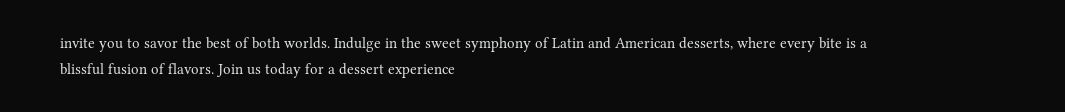invite you to savor the best of both worlds. Indulge in the sweet symphony of Latin and American desserts, where every bite is a blissful fusion of flavors. Join us today for a dessert experience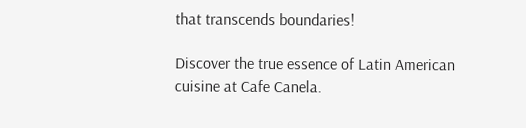that transcends boundaries!

Discover the true essence of Latin American cuisine at Cafe Canela.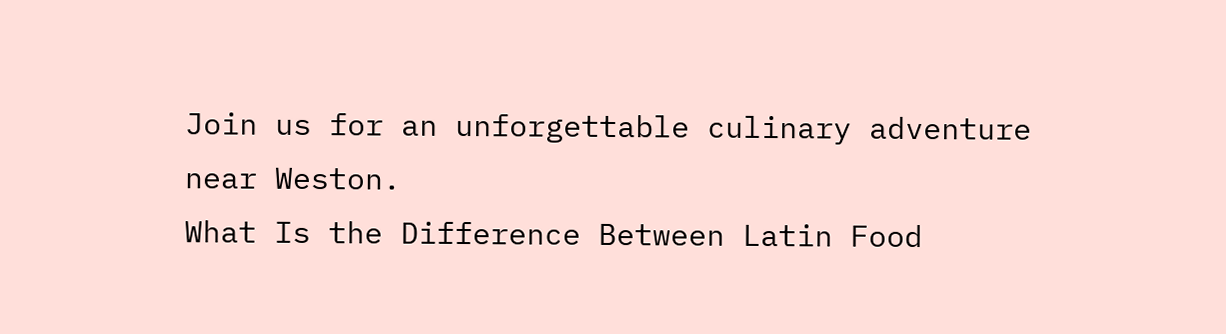Join us for an unforgettable culinary adventure near Weston.
What Is the Difference Between Latin Food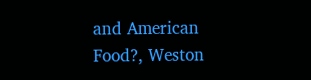and American Food?, Weston